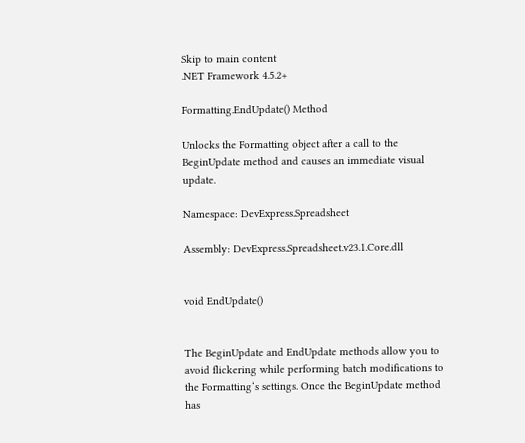Skip to main content
.NET Framework 4.5.2+

Formatting.EndUpdate() Method

Unlocks the Formatting object after a call to the BeginUpdate method and causes an immediate visual update.

Namespace: DevExpress.Spreadsheet

Assembly: DevExpress.Spreadsheet.v23.1.Core.dll


void EndUpdate()


The BeginUpdate and EndUpdate methods allow you to avoid flickering while performing batch modifications to the Formatting‘s settings. Once the BeginUpdate method has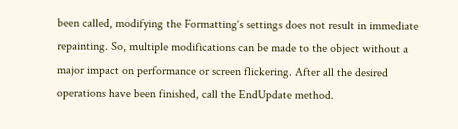been called, modifying the Formatting‘s settings does not result in immediate repainting. So, multiple modifications can be made to the object without a major impact on performance or screen flickering. After all the desired operations have been finished, call the EndUpdate method.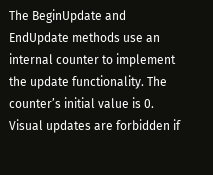The BeginUpdate and EndUpdate methods use an internal counter to implement the update functionality. The counter’s initial value is 0. Visual updates are forbidden if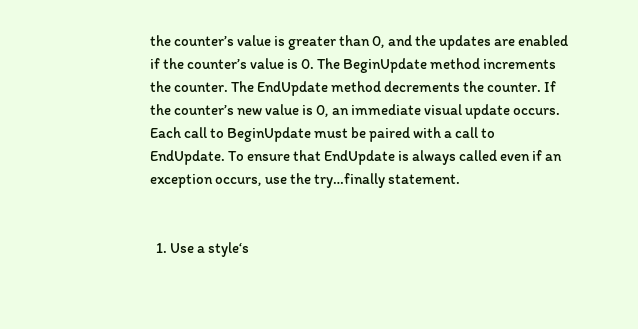the counter’s value is greater than 0, and the updates are enabled if the counter’s value is 0. The BeginUpdate method increments the counter. The EndUpdate method decrements the counter. If the counter’s new value is 0, an immediate visual update occurs. Each call to BeginUpdate must be paired with a call to EndUpdate. To ensure that EndUpdate is always called even if an exception occurs, use the try…finally statement.


  1. Use a style‘s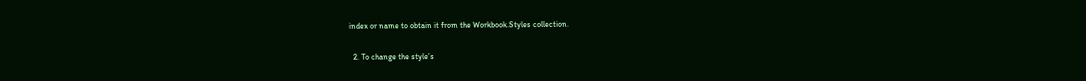index or name to obtain it from the Workbook.Styles collection.

  2. To change the style’s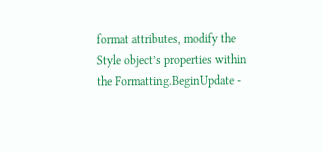format attributes, modify the Style object’s properties within the Formatting.BeginUpdate -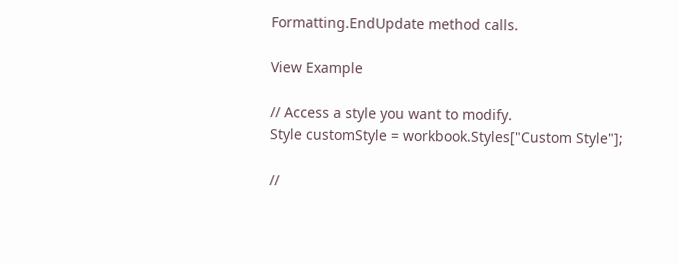Formatting.EndUpdate method calls.

View Example

// Access a style you want to modify.
Style customStyle = workbook.Styles["Custom Style"];

//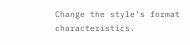Change the style's format characteristics.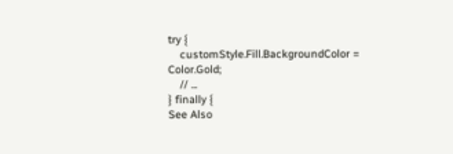try {
    customStyle.Fill.BackgroundColor = Color.Gold;
    // ...
} finally {
See Also